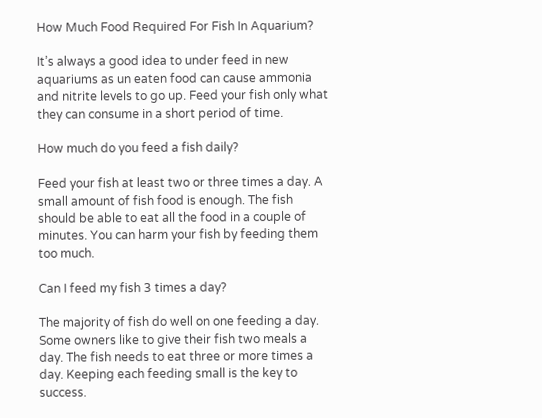How Much Food Required For Fish In Aquarium?

It’s always a good idea to under feed in new aquariums as un eaten food can cause ammonia and nitrite levels to go up. Feed your fish only what they can consume in a short period of time.

How much do you feed a fish daily?

Feed your fish at least two or three times a day. A small amount of fish food is enough. The fish should be able to eat all the food in a couple of minutes. You can harm your fish by feeding them too much.

Can I feed my fish 3 times a day?

The majority of fish do well on one feeding a day. Some owners like to give their fish two meals a day. The fish needs to eat three or more times a day. Keeping each feeding small is the key to success.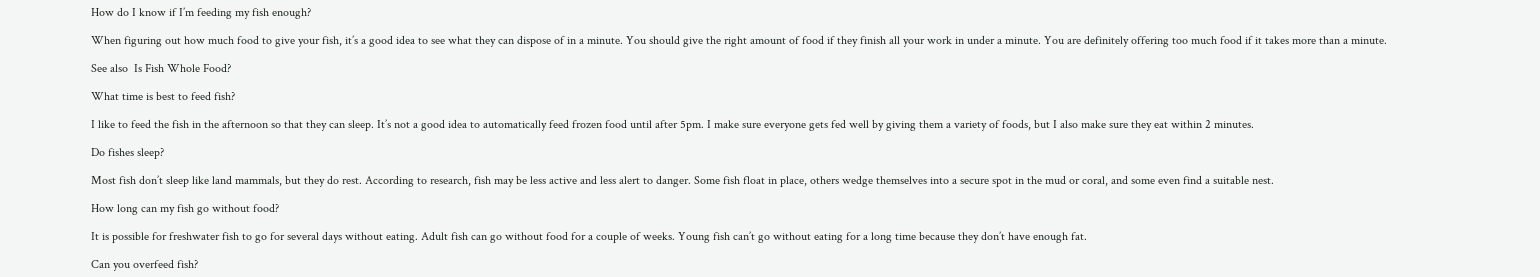How do I know if I’m feeding my fish enough?

When figuring out how much food to give your fish, it’s a good idea to see what they can dispose of in a minute. You should give the right amount of food if they finish all your work in under a minute. You are definitely offering too much food if it takes more than a minute.

See also  Is Fish Whole Food?

What time is best to feed fish?

I like to feed the fish in the afternoon so that they can sleep. It’s not a good idea to automatically feed frozen food until after 5pm. I make sure everyone gets fed well by giving them a variety of foods, but I also make sure they eat within 2 minutes.

Do fishes sleep?

Most fish don’t sleep like land mammals, but they do rest. According to research, fish may be less active and less alert to danger. Some fish float in place, others wedge themselves into a secure spot in the mud or coral, and some even find a suitable nest.

How long can my fish go without food?

It is possible for freshwater fish to go for several days without eating. Adult fish can go without food for a couple of weeks. Young fish can’t go without eating for a long time because they don’t have enough fat.

Can you overfeed fish?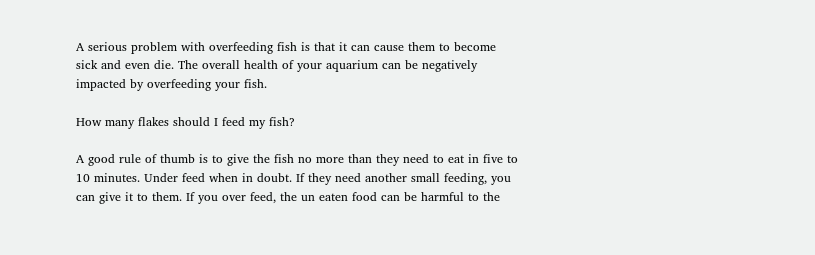A serious problem with overfeeding fish is that it can cause them to become sick and even die. The overall health of your aquarium can be negatively impacted by overfeeding your fish.

How many flakes should I feed my fish?

A good rule of thumb is to give the fish no more than they need to eat in five to 10 minutes. Under feed when in doubt. If they need another small feeding, you can give it to them. If you over feed, the un eaten food can be harmful to the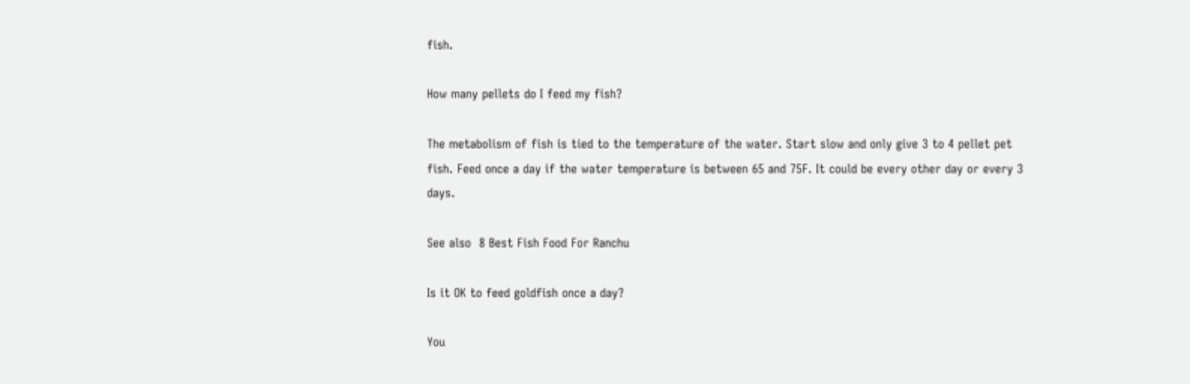fish.

How many pellets do I feed my fish?

The metabolism of fish is tied to the temperature of the water. Start slow and only give 3 to 4 pellet pet fish. Feed once a day if the water temperature is between 65 and 75F. It could be every other day or every 3 days.

See also  8 Best Fish Food For Ranchu

Is it OK to feed goldfish once a day?

You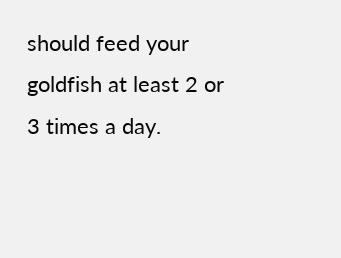should feed your goldfish at least 2 or 3 times a day.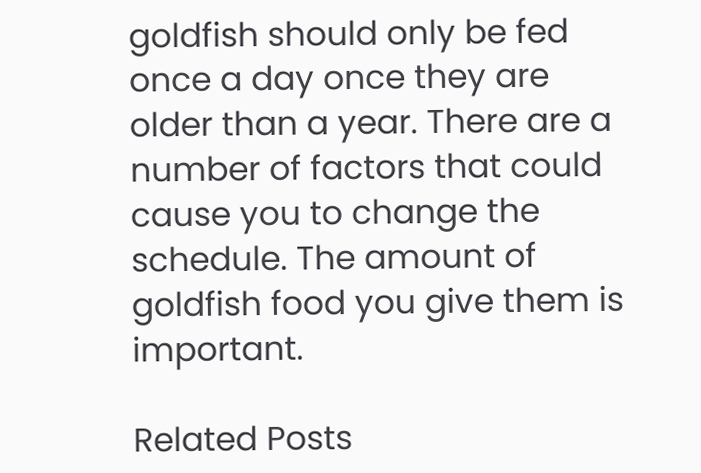goldfish should only be fed once a day once they are older than a year. There are a number of factors that could cause you to change the schedule. The amount of goldfish food you give them is important.

Related Posts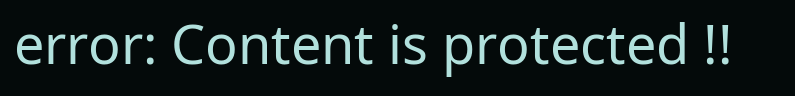error: Content is protected !!